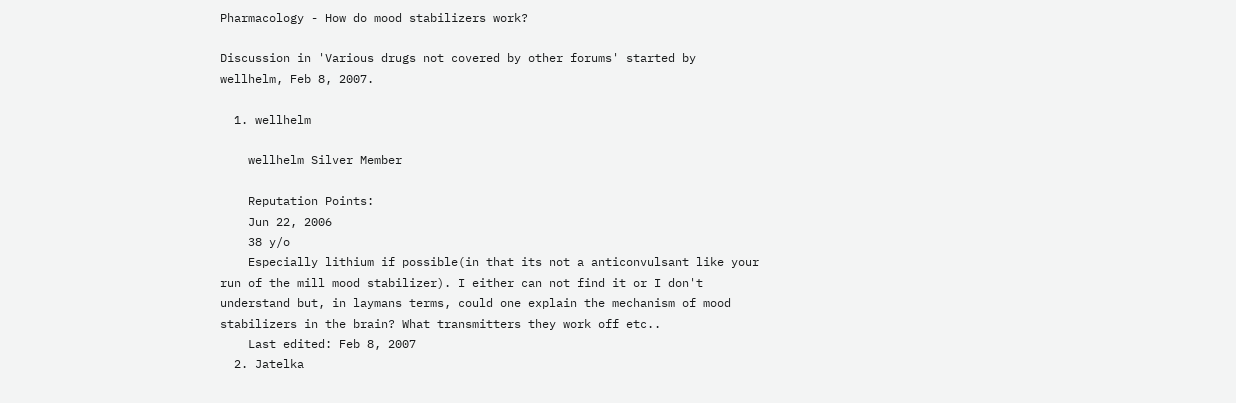Pharmacology - How do mood stabilizers work?

Discussion in 'Various drugs not covered by other forums' started by wellhelm, Feb 8, 2007.

  1. wellhelm

    wellhelm Silver Member

    Reputation Points:
    Jun 22, 2006
    38 y/o
    Especially lithium if possible(in that its not a anticonvulsant like your run of the mill mood stabilizer). I either can not find it or I don't understand but, in laymans terms, could one explain the mechanism of mood stabilizers in the brain? What transmitters they work off etc..
    Last edited: Feb 8, 2007
  2. Jatelka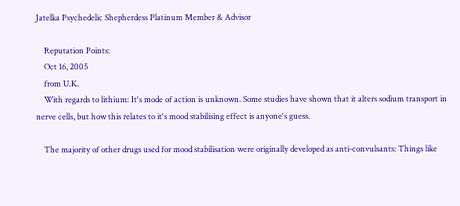Jatelka Psychedelic Shepherdess Platinum Member & Advisor

    Reputation Points:
    Oct 16, 2005
    from U.K.
    With regards to lithium: It's mode of action is unknown. Some studies have shown that it alters sodium transport in nerve cells, but how this relates to it's mood stabilising effect is anyone's guess.

    The majority of other drugs used for mood stabilisation were originally developed as anti-convulsants: Things like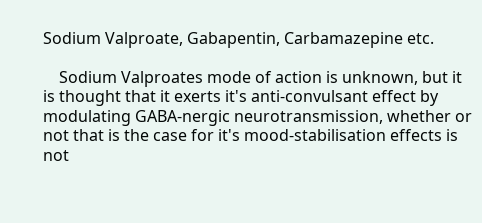Sodium Valproate, Gabapentin, Carbamazepine etc.

    Sodium Valproates mode of action is unknown, but it is thought that it exerts it's anti-convulsant effect by modulating GABA-nergic neurotransmission, whether or not that is the case for it's mood-stabilisation effects is not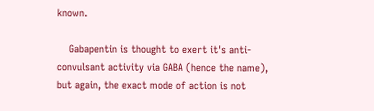known.

    Gabapentin is thought to exert it's anti-convulsant activity via GABA (hence the name), but again, the exact mode of action is not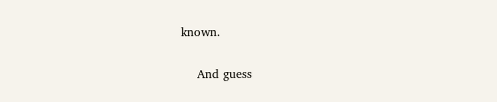known.

    And guess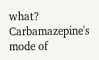what? Carbamazepine's mode of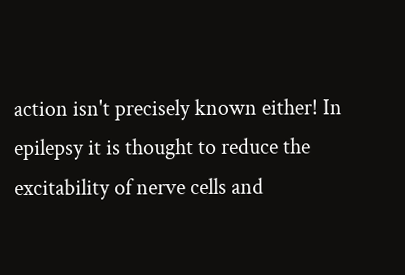action isn't precisely known either! In epilepsy it is thought to reduce the excitability of nerve cells and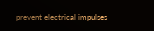prevent electrical impulses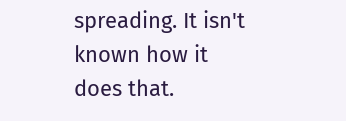spreading. It isn't known how it does that.